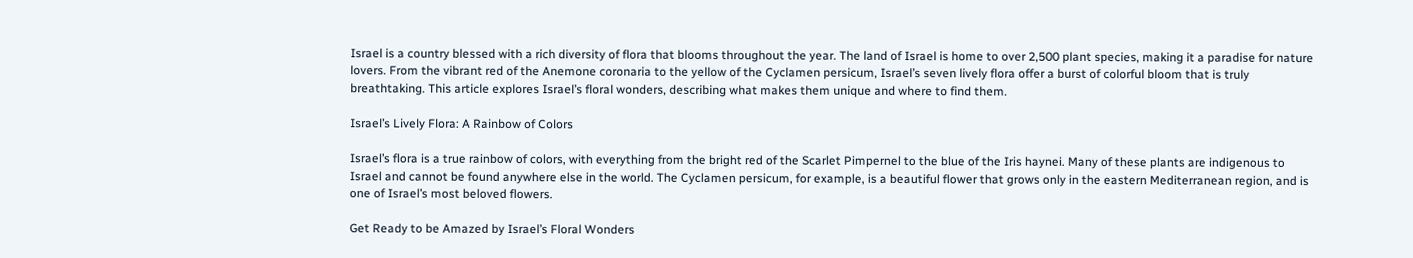Israel is a country blessed with a rich diversity of flora that blooms throughout the year. The land of Israel is home to over 2,500 plant species, making it a paradise for nature lovers. From the vibrant red of the Anemone coronaria to the yellow of the Cyclamen persicum, Israel’s seven lively flora offer a burst of colorful bloom that is truly breathtaking. This article explores Israel’s floral wonders, describing what makes them unique and where to find them.

Israel’s Lively Flora: A Rainbow of Colors

Israel’s flora is a true rainbow of colors, with everything from the bright red of the Scarlet Pimpernel to the blue of the Iris haynei. Many of these plants are indigenous to Israel and cannot be found anywhere else in the world. The Cyclamen persicum, for example, is a beautiful flower that grows only in the eastern Mediterranean region, and is one of Israel’s most beloved flowers.

Get Ready to be Amazed by Israel’s Floral Wonders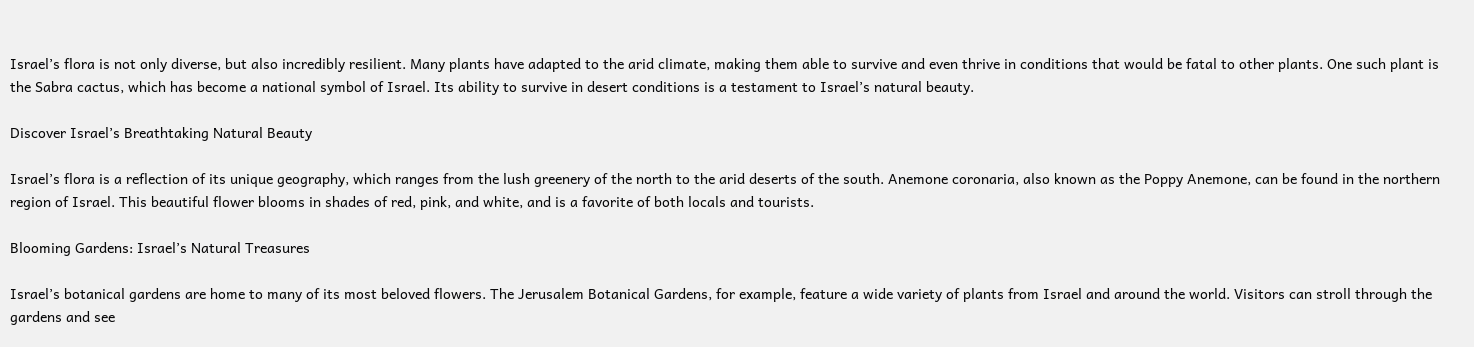Israel’s flora is not only diverse, but also incredibly resilient. Many plants have adapted to the arid climate, making them able to survive and even thrive in conditions that would be fatal to other plants. One such plant is the Sabra cactus, which has become a national symbol of Israel. Its ability to survive in desert conditions is a testament to Israel’s natural beauty.

Discover Israel’s Breathtaking Natural Beauty

Israel’s flora is a reflection of its unique geography, which ranges from the lush greenery of the north to the arid deserts of the south. Anemone coronaria, also known as the Poppy Anemone, can be found in the northern region of Israel. This beautiful flower blooms in shades of red, pink, and white, and is a favorite of both locals and tourists.

Blooming Gardens: Israel’s Natural Treasures

Israel’s botanical gardens are home to many of its most beloved flowers. The Jerusalem Botanical Gardens, for example, feature a wide variety of plants from Israel and around the world. Visitors can stroll through the gardens and see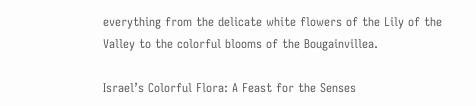everything from the delicate white flowers of the Lily of the Valley to the colorful blooms of the Bougainvillea.

Israel’s Colorful Flora: A Feast for the Senses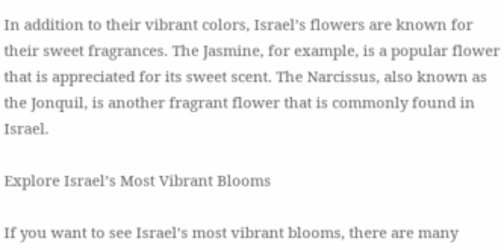In addition to their vibrant colors, Israel’s flowers are known for their sweet fragrances. The Jasmine, for example, is a popular flower that is appreciated for its sweet scent. The Narcissus, also known as the Jonquil, is another fragrant flower that is commonly found in Israel.

Explore Israel’s Most Vibrant Blooms

If you want to see Israel’s most vibrant blooms, there are many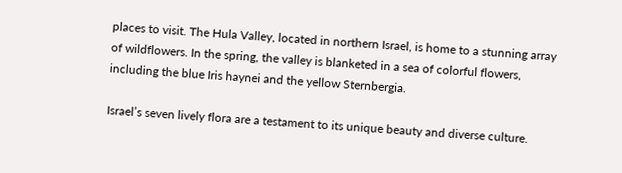places to visit. The Hula Valley, located in northern Israel, is home to a stunning array of wildflowers. In the spring, the valley is blanketed in a sea of colorful flowers, including the blue Iris haynei and the yellow Sternbergia.

Israel’s seven lively flora are a testament to its unique beauty and diverse culture.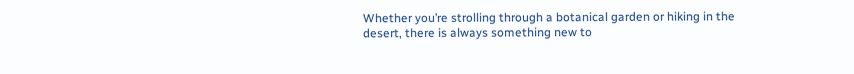Whether you’re strolling through a botanical garden or hiking in the desert, there is always something new to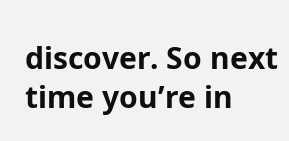discover. So next time you’re in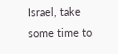Israel, take some time to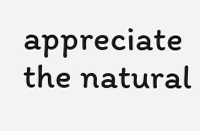appreciate the natural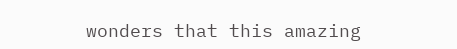wonders that this amazing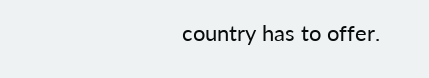country has to offer.